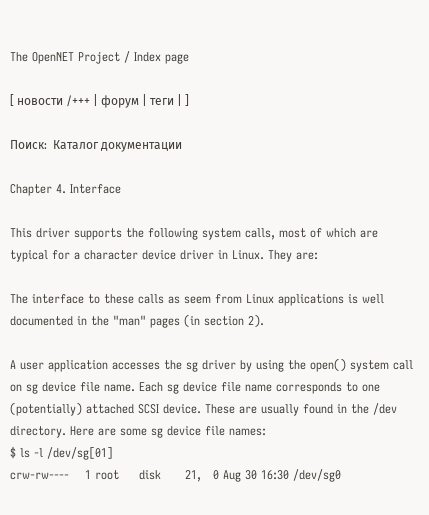The OpenNET Project / Index page

[ новости /+++ | форум | теги | ]

Поиск:  Каталог документации

Chapter 4. Interface

This driver supports the following system calls, most of which are typical for a character device driver in Linux. They are:

The interface to these calls as seem from Linux applications is well documented in the "man" pages (in section 2).

A user application accesses the sg driver by using the open() system call on sg device file name. Each sg device file name corresponds to one (potentially) attached SCSI device. These are usually found in the /dev directory. Here are some sg device file names:
$ ls -l /dev/sg[01]
crw-rw----    1 root     disk      21,   0 Aug 30 16:30 /dev/sg0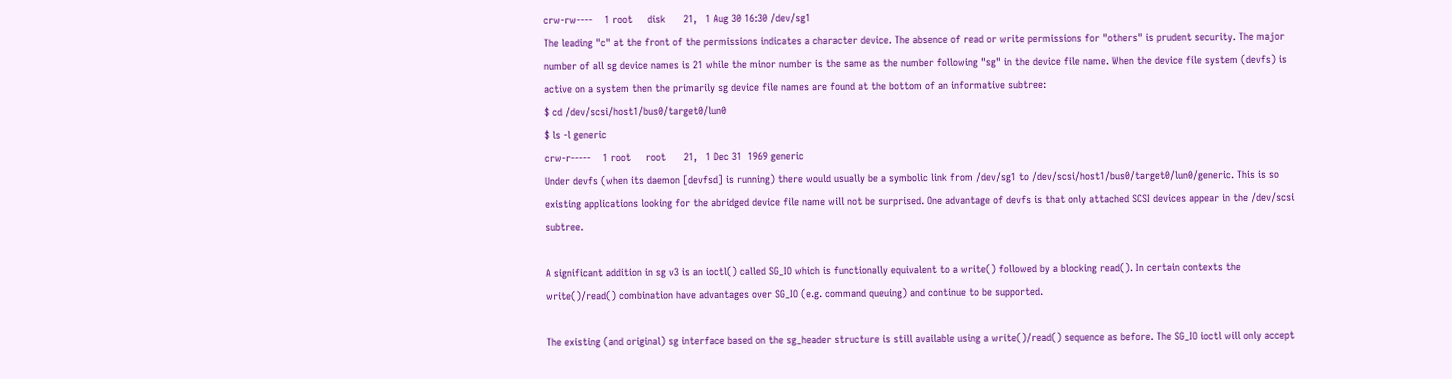crw-rw----    1 root     disk      21,   1 Aug 30 16:30 /dev/sg1
The leading "c" at the front of the permissions indicates a character device. The absence of read or write permissions for "others" is prudent security. The major number of all sg device names is 21 while the minor number is the same as the number following "sg" in the device file name. When the device file system (devfs) is active on a system then the primarily sg device file names are found at the bottom of an informative subtree:
$ cd /dev/scsi/host1/bus0/target0/lun0
$ ls -l generic
crw-r-----    1 root     root      21,   1 Dec 31  1969 generic
Under devfs (when its daemon [devfsd] is running) there would usually be a symbolic link from /dev/sg1 to /dev/scsi/host1/bus0/target0/lun0/generic. This is so existing applications looking for the abridged device file name will not be surprised. One advantage of devfs is that only attached SCSI devices appear in the /dev/scsi subtree.

A significant addition in sg v3 is an ioctl() called SG_IO which is functionally equivalent to a write() followed by a blocking read(). In certain contexts the write()/read() combination have advantages over SG_IO (e.g. command queuing) and continue to be supported.

The existing (and original) sg interface based on the sg_header structure is still available using a write()/read() sequence as before. The SG_IO ioctl will only accept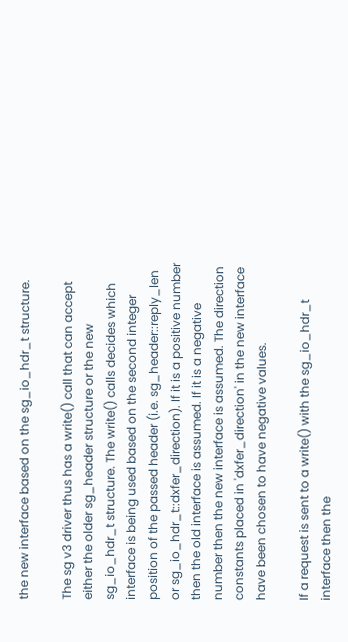the new interface based on the sg_io_hdr_t structure.

The sg v3 driver thus has a write() call that can accept either the older sg_header structure or the new sg_io_hdr_t structure. The write() calls decides which interface is being used based on the second integer position of the passed header (i.e. sg_header::reply_len or sg_io_hdr_t::dxfer_direction). If it is a positive number then the old interface is assumed. If it is a negative number then the new interface is assumed. The direction constants placed in 'dxfer_direction' in the new interface have been chosen to have negative values.

If a request is sent to a write() with the sg_io_hdr_t interface then the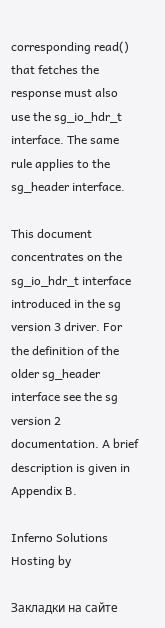corresponding read() that fetches the response must also use the sg_io_hdr_t interface. The same rule applies to the sg_header interface.

This document concentrates on the sg_io_hdr_t interface introduced in the sg version 3 driver. For the definition of the older sg_header interface see the sg version 2 documentation. A brief description is given in Appendix B.

Inferno Solutions
Hosting by

Закладки на сайте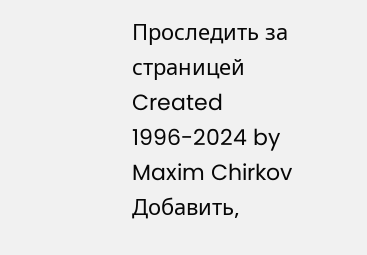Проследить за страницей
Created 1996-2024 by Maxim Chirkov
Добавить,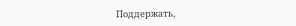Поддержать,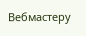Вебмастеру